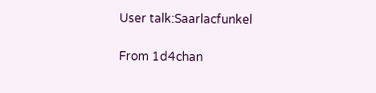User talk:Saarlacfunkel

From 1d4chan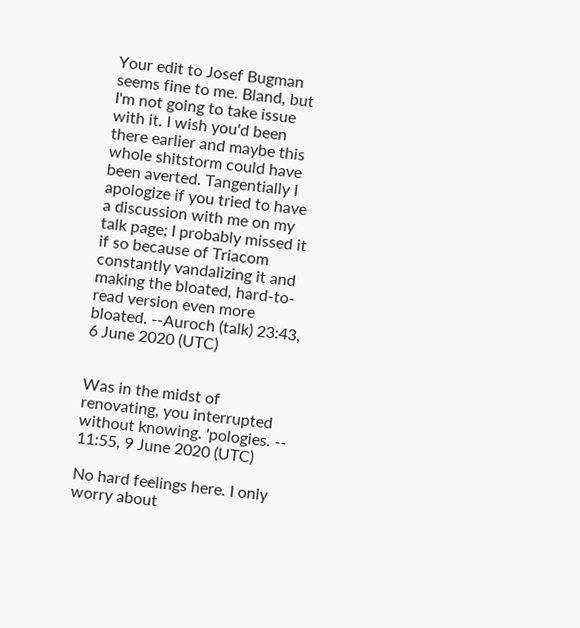Your edit to Josef Bugman seems fine to me. Bland, but I'm not going to take issue with it. I wish you'd been there earlier and maybe this whole shitstorm could have been averted. Tangentially I apologize if you tried to have a discussion with me on my talk page; I probably missed it if so because of Triacom constantly vandalizing it and making the bloated, hard-to-read version even more bloated. --Auroch (talk) 23:43, 6 June 2020 (UTC)


Was in the midst of renovating, you interrupted without knowing. 'pologies. -- 11:55, 9 June 2020 (UTC)

No hard feelings here. I only worry about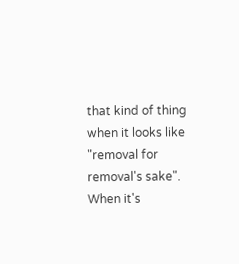that kind of thing when it looks like "removal for removal's sake". When it's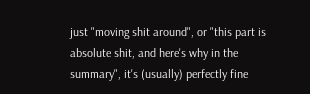just "moving shit around", or "this part is absolute shit, and here's why in the summary", it's (usually) perfectly fine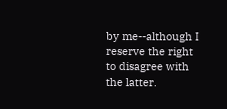by me--although I reserve the right to disagree with the latter.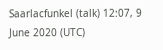Saarlacfunkel (talk) 12:07, 9 June 2020 (UTC)